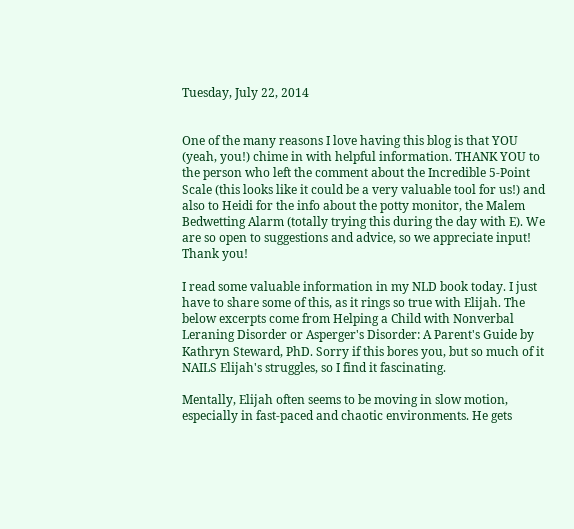Tuesday, July 22, 2014


One of the many reasons I love having this blog is that YOU (yeah, you!) chime in with helpful information. THANK YOU to the person who left the comment about the Incredible 5-Point Scale (this looks like it could be a very valuable tool for us!) and also to Heidi for the info about the potty monitor, the Malem Bedwetting Alarm (totally trying this during the day with E). We are so open to suggestions and advice, so we appreciate input! Thank you!

I read some valuable information in my NLD book today. I just have to share some of this, as it rings so true with Elijah. The below excerpts come from Helping a Child with Nonverbal Leraning Disorder or Asperger's Disorder: A Parent's Guide by Kathryn Steward, PhD. Sorry if this bores you, but so much of it NAILS Elijah's struggles, so I find it fascinating.

Mentally, Elijah often seems to be moving in slow motion, especially in fast-paced and chaotic environments. He gets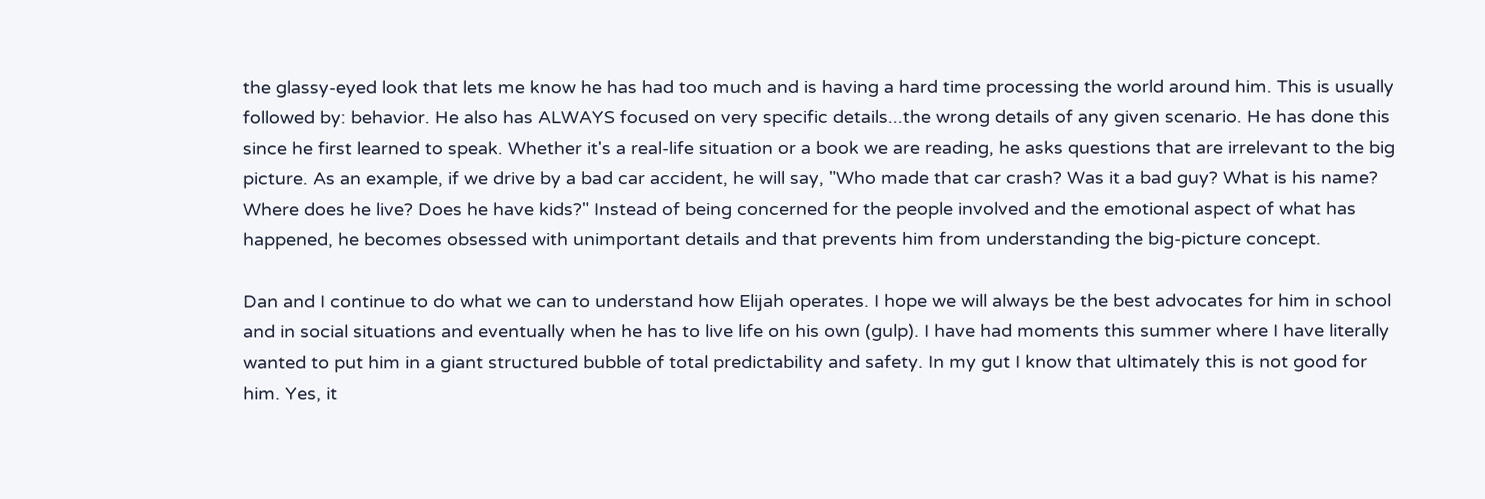the glassy-eyed look that lets me know he has had too much and is having a hard time processing the world around him. This is usually followed by: behavior. He also has ALWAYS focused on very specific details...the wrong details of any given scenario. He has done this since he first learned to speak. Whether it's a real-life situation or a book we are reading, he asks questions that are irrelevant to the big picture. As an example, if we drive by a bad car accident, he will say, "Who made that car crash? Was it a bad guy? What is his name? Where does he live? Does he have kids?" Instead of being concerned for the people involved and the emotional aspect of what has happened, he becomes obsessed with unimportant details and that prevents him from understanding the big-picture concept.

Dan and I continue to do what we can to understand how Elijah operates. I hope we will always be the best advocates for him in school and in social situations and eventually when he has to live life on his own (gulp). I have had moments this summer where I have literally wanted to put him in a giant structured bubble of total predictability and safety. In my gut I know that ultimately this is not good for him. Yes, it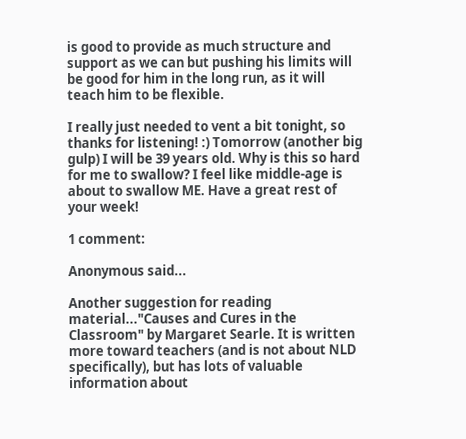is good to provide as much structure and support as we can but pushing his limits will be good for him in the long run, as it will teach him to be flexible.

I really just needed to vent a bit tonight, so thanks for listening! :) Tomorrow (another big gulp) I will be 39 years old. Why is this so hard for me to swallow? I feel like middle-age is about to swallow ME. Have a great rest of your week!

1 comment:

Anonymous said...

Another suggestion for reading material..."Causes and Cures in the Classroom" by Margaret Searle. It is written more toward teachers (and is not about NLD specifically), but has lots of valuable information about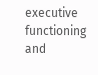executive functioning and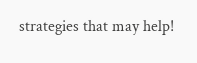strategies that may help!